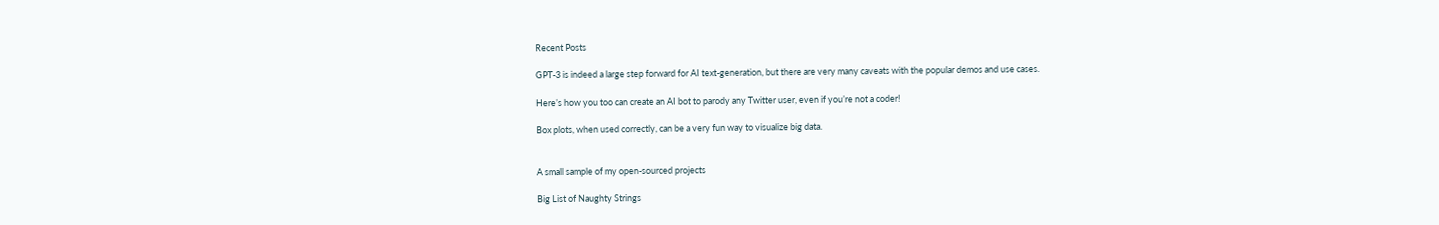Recent Posts

GPT-3 is indeed a large step forward for AI text-generation, but there are very many caveats with the popular demos and use cases.

Here’s how you too can create an AI bot to parody any Twitter user, even if you’re not a coder!

Box plots, when used correctly, can be a very fun way to visualize big data.


A small sample of my open-sourced projects

Big List of Naughty Strings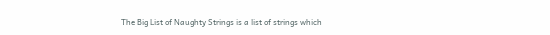The Big List of Naughty Strings is a list of strings which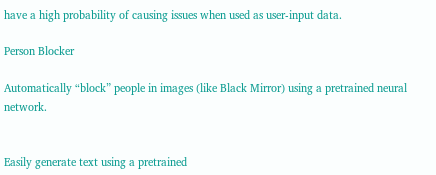have a high probability of causing issues when used as user-input data.

Person Blocker

Automatically “block” people in images (like Black Mirror) using a pretrained neural network.


Easily generate text using a pretrained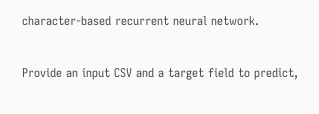character-based recurrent neural network.


Provide an input CSV and a target field to predict,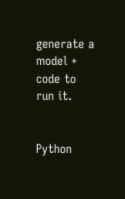generate a model + code to run it.


Python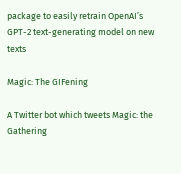package to easily retrain OpenAI’s GPT-2 text-generating model on new texts

Magic: The GIFening

A Twitter bot which tweets Magic: the Gathering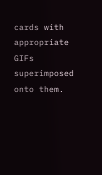cards with appropriate GIFs superimposed onto them.